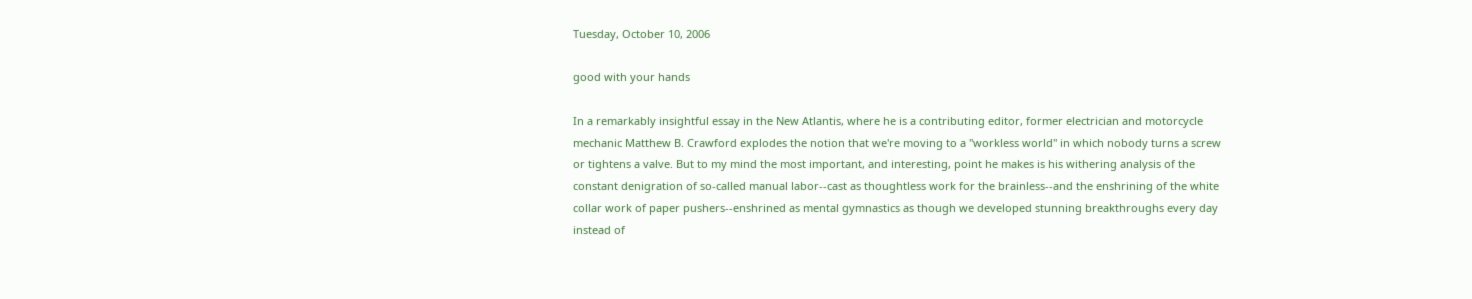Tuesday, October 10, 2006

good with your hands

In a remarkably insightful essay in the New Atlantis, where he is a contributing editor, former electrician and motorcycle mechanic Matthew B. Crawford explodes the notion that we're moving to a "workless world" in which nobody turns a screw or tightens a valve. But to my mind the most important, and interesting, point he makes is his withering analysis of the constant denigration of so-called manual labor--cast as thoughtless work for the brainless--and the enshrining of the white collar work of paper pushers--enshrined as mental gymnastics as though we developed stunning breakthroughs every day instead of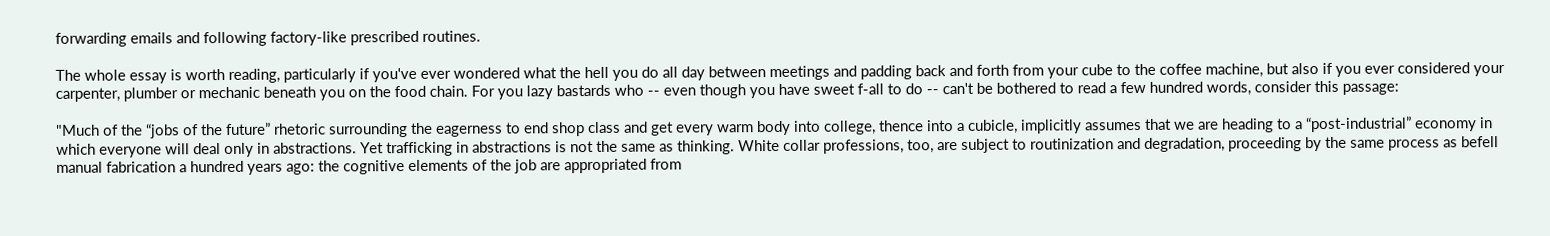forwarding emails and following factory-like prescribed routines.

The whole essay is worth reading, particularly if you've ever wondered what the hell you do all day between meetings and padding back and forth from your cube to the coffee machine, but also if you ever considered your carpenter, plumber or mechanic beneath you on the food chain. For you lazy bastards who -- even though you have sweet f-all to do -- can't be bothered to read a few hundred words, consider this passage:

"Much of the “jobs of the future” rhetoric surrounding the eagerness to end shop class and get every warm body into college, thence into a cubicle, implicitly assumes that we are heading to a “post-industrial” economy in which everyone will deal only in abstractions. Yet trafficking in abstractions is not the same as thinking. White collar professions, too, are subject to routinization and degradation, proceeding by the same process as befell manual fabrication a hundred years ago: the cognitive elements of the job are appropriated from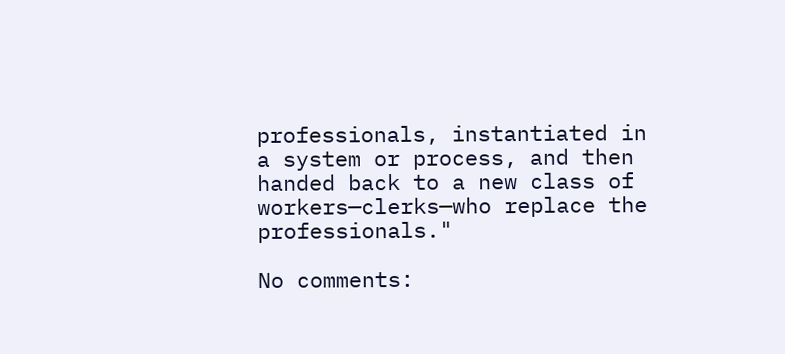professionals, instantiated in a system or process, and then handed back to a new class of workers—clerks—who replace the professionals."

No comments: